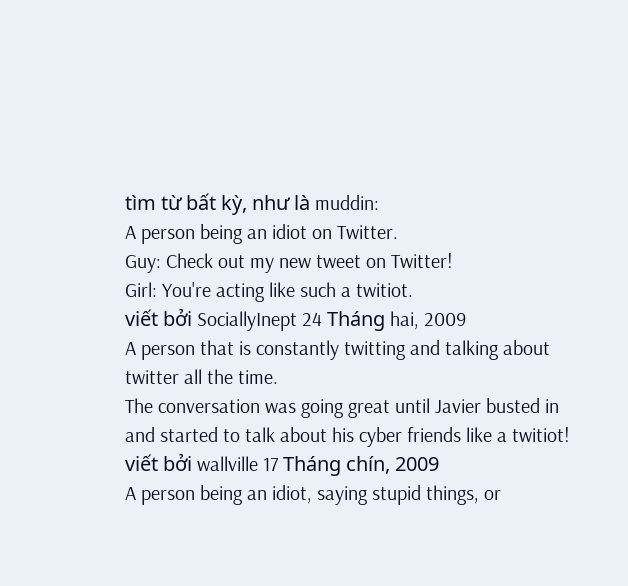tìm từ bất kỳ, như là muddin:
A person being an idiot on Twitter.
Guy: Check out my new tweet on Twitter!
Girl: You're acting like such a twitiot.
viết bởi SociallyInept 24 Tháng hai, 2009
A person that is constantly twitting and talking about twitter all the time.
The conversation was going great until Javier busted in and started to talk about his cyber friends like a twitiot!
viết bởi wallville 17 Tháng chín, 2009
A person being an idiot, saying stupid things, or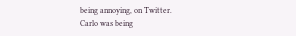being annoying, on Twitter.
Carlo was being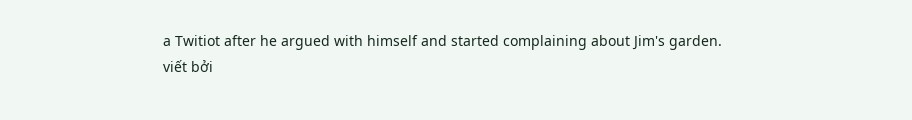a Twitiot after he argued with himself and started complaining about Jim's garden.
viết bởi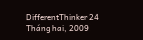DifferentThinker 24 Tháng hai, 2009